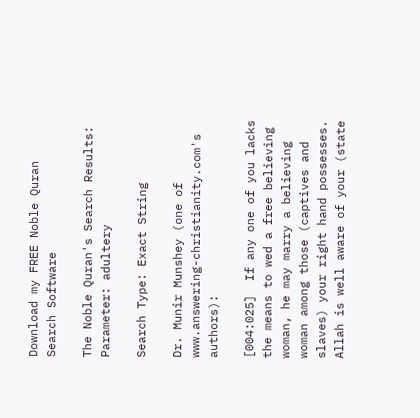Download my FREE Noble Quran Search Software

The Noble Quran's Search Results: Parameter: adultery

Search Type: Exact String

Dr. Munir Munshey (one of www.answering-christianity.com's authors):

[004:025]  If any one of you lacks the means to wed a free believing woman, he may marry a believing woman among those (captives and slaves) your right hand possesses. Allah is well aware of your (state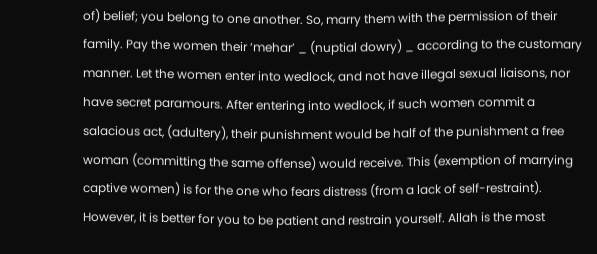of) belief; you belong to one another. So, marry them with the permission of their family. Pay the women their ‘mehar’ _ (nuptial dowry) _ according to the customary manner. Let the women enter into wedlock, and not have illegal sexual liaisons, nor have secret paramours. After entering into wedlock, if such women commit a salacious act, (adultery), their punishment would be half of the punishment a free woman (committing the same offense) would receive. This (exemption of marrying captive women) is for the one who fears distress (from a lack of self-restraint). However, it is better for you to be patient and restrain yourself. Allah is the most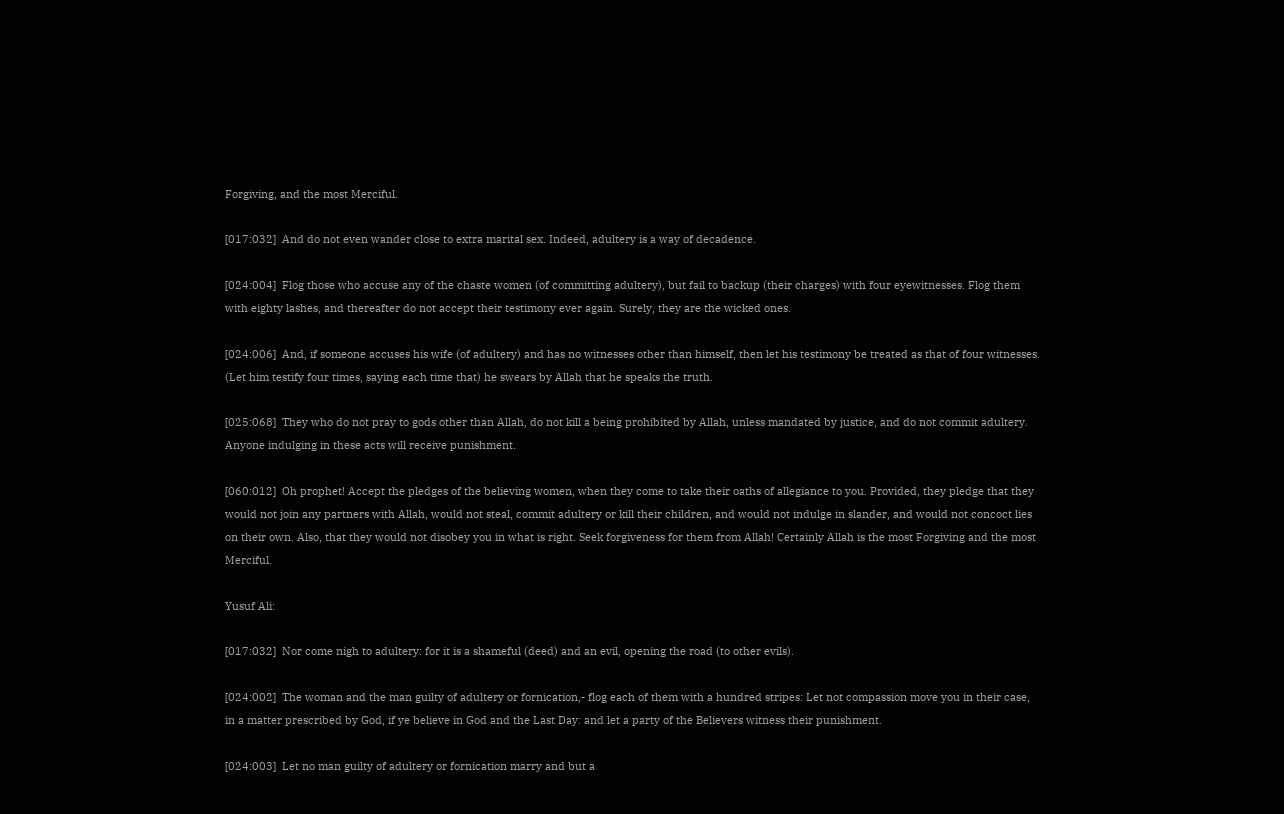Forgiving, and the most Merciful.

[017:032]  And do not even wander close to extra marital sex. Indeed, adultery is a way of decadence.

[024:004]  Flog those who accuse any of the chaste women (of committing adultery), but fail to backup (their charges) with four eyewitnesses. Flog them with eighty lashes, and thereafter do not accept their testimony ever again. Surely, they are the wicked ones.

[024:006]  And, if someone accuses his wife (of adultery) and has no witnesses other than himself, then let his testimony be treated as that of four witnesses. (Let him testify four times, saying each time that) he swears by Allah that he speaks the truth.

[025:068]  They who do not pray to gods other than Allah, do not kill a being prohibited by Allah, unless mandated by justice, and do not commit adultery. Anyone indulging in these acts will receive punishment.

[060:012]  Oh prophet! Accept the pledges of the believing women, when they come to take their oaths of allegiance to you. Provided, they pledge that they would not join any partners with Allah, would not steal, commit adultery or kill their children, and would not indulge in slander, and would not concoct lies on their own. Also, that they would not disobey you in what is right. Seek forgiveness for them from Allah! Certainly Allah is the most Forgiving and the most Merciful.

Yusuf Ali:

[017:032]  Nor come nigh to adultery: for it is a shameful (deed) and an evil, opening the road (to other evils).

[024:002]  The woman and the man guilty of adultery or fornication,- flog each of them with a hundred stripes: Let not compassion move you in their case, in a matter prescribed by God, if ye believe in God and the Last Day: and let a party of the Believers witness their punishment.

[024:003]  Let no man guilty of adultery or fornication marry and but a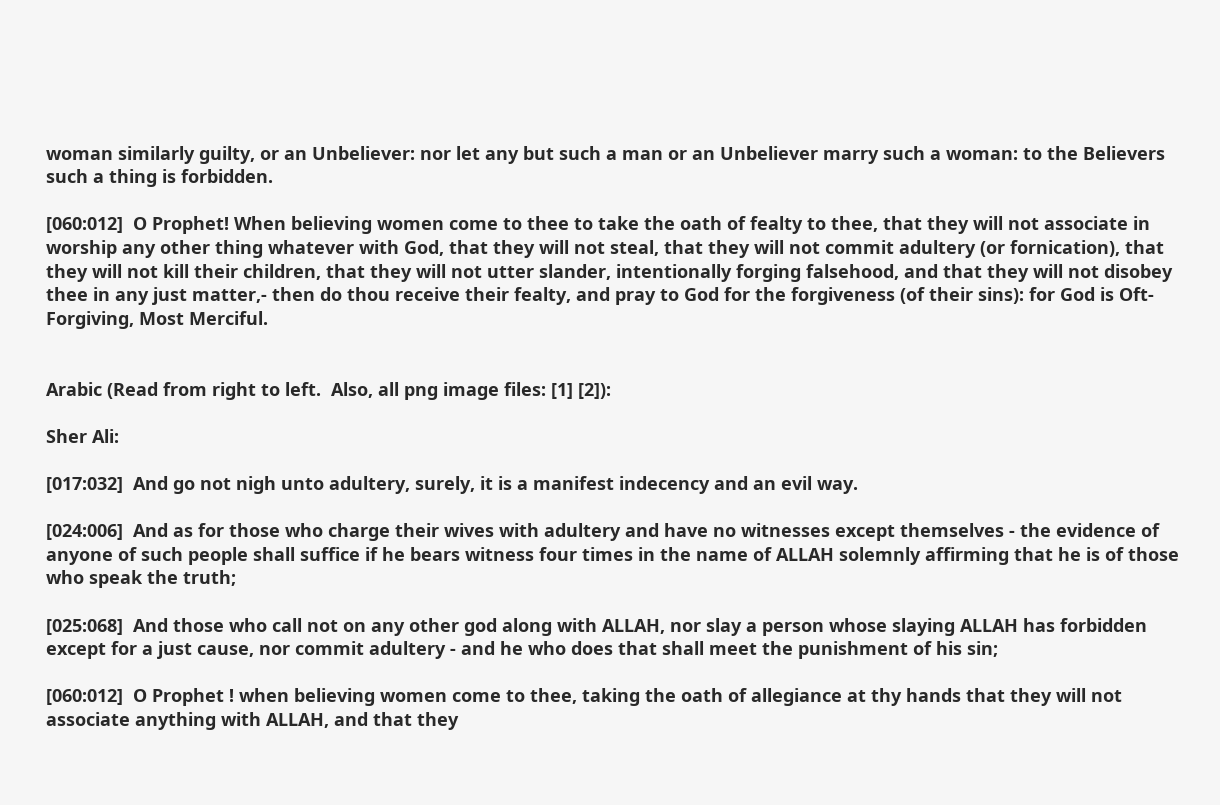woman similarly guilty, or an Unbeliever: nor let any but such a man or an Unbeliever marry such a woman: to the Believers such a thing is forbidden.

[060:012]  O Prophet! When believing women come to thee to take the oath of fealty to thee, that they will not associate in worship any other thing whatever with God, that they will not steal, that they will not commit adultery (or fornication), that they will not kill their children, that they will not utter slander, intentionally forging falsehood, and that they will not disobey thee in any just matter,- then do thou receive their fealty, and pray to God for the forgiveness (of their sins): for God is Oft-Forgiving, Most Merciful.


Arabic (Read from right to left.  Also, all png image files: [1] [2]):

Sher Ali:

[017:032]  And go not nigh unto adultery, surely, it is a manifest indecency and an evil way.

[024:006]  And as for those who charge their wives with adultery and have no witnesses except themselves - the evidence of anyone of such people shall suffice if he bears witness four times in the name of ALLAH solemnly affirming that he is of those who speak the truth;

[025:068]  And those who call not on any other god along with ALLAH, nor slay a person whose slaying ALLAH has forbidden except for a just cause, nor commit adultery - and he who does that shall meet the punishment of his sin;

[060:012]  O Prophet ! when believing women come to thee, taking the oath of allegiance at thy hands that they will not associate anything with ALLAH, and that they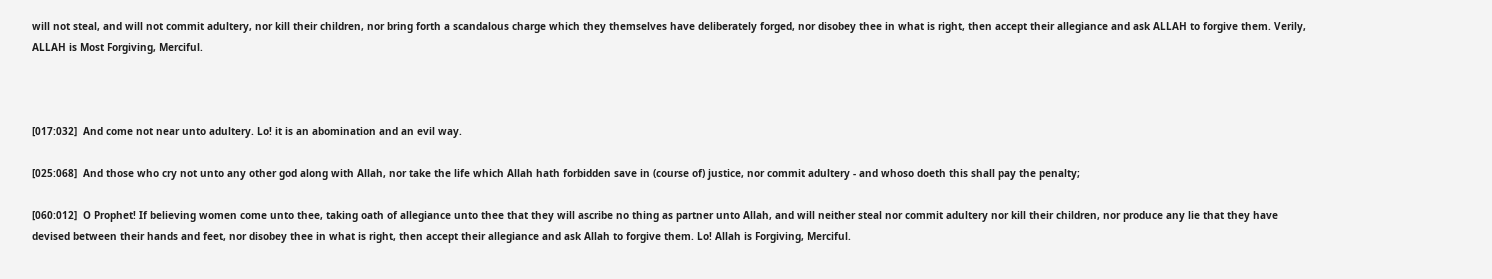will not steal, and will not commit adultery, nor kill their children, nor bring forth a scandalous charge which they themselves have deliberately forged, nor disobey thee in what is right, then accept their allegiance and ask ALLAH to forgive them. Verily, ALLAH is Most Forgiving, Merciful.



[017:032]  And come not near unto adultery. Lo! it is an abomination and an evil way.

[025:068]  And those who cry not unto any other god along with Allah, nor take the life which Allah hath forbidden save in (course of) justice, nor commit adultery - and whoso doeth this shall pay the penalty;

[060:012]  O Prophet! If believing women come unto thee, taking oath of allegiance unto thee that they will ascribe no thing as partner unto Allah, and will neither steal nor commit adultery nor kill their children, nor produce any lie that they have devised between their hands and feet, nor disobey thee in what is right, then accept their allegiance and ask Allah to forgive them. Lo! Allah is Forgiving, Merciful.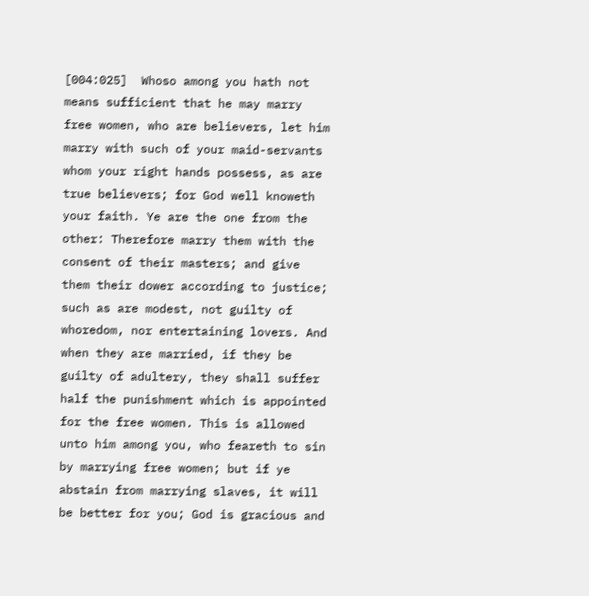[004:025]  Whoso among you hath not means sufficient that he may marry free women, who are believers, let him marry with such of your maid-servants whom your right hands possess, as are true believers; for God well knoweth your faith. Ye are the one from the other: Therefore marry them with the consent of their masters; and give them their dower according to justice; such as are modest, not guilty of whoredom, nor entertaining lovers. And when they are married, if they be guilty of adultery, they shall suffer half the punishment which is appointed for the free women. This is allowed unto him among you, who feareth to sin by marrying free women; but if ye abstain from marrying slaves, it will be better for you; God is gracious and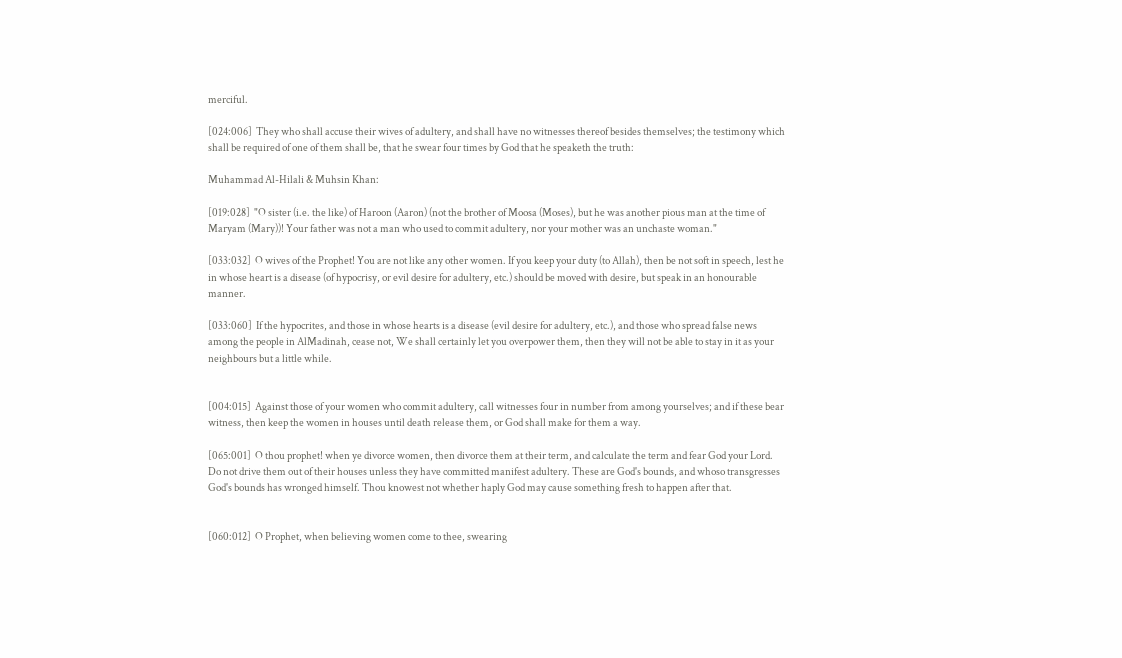merciful.

[024:006]  They who shall accuse their wives of adultery, and shall have no witnesses thereof besides themselves; the testimony which shall be required of one of them shall be, that he swear four times by God that he speaketh the truth:

Muhammad Al-Hilali & Muhsin Khan:

[019:028]  "O sister (i.e. the like) of Haroon (Aaron) (not the brother of Moosa (Moses), but he was another pious man at the time of Maryam (Mary))! Your father was not a man who used to commit adultery, nor your mother was an unchaste woman."

[033:032]  O wives of the Prophet! You are not like any other women. If you keep your duty (to Allah), then be not soft in speech, lest he in whose heart is a disease (of hypocrisy, or evil desire for adultery, etc.) should be moved with desire, but speak in an honourable manner.

[033:060]  If the hypocrites, and those in whose hearts is a disease (evil desire for adultery, etc.), and those who spread false news among the people in AlMadinah, cease not, We shall certainly let you overpower them, then they will not be able to stay in it as your neighbours but a little while.


[004:015]  Against those of your women who commit adultery, call witnesses four in number from among yourselves; and if these bear witness, then keep the women in houses until death release them, or God shall make for them a way.

[065:001]  O thou prophet! when ye divorce women, then divorce them at their term, and calculate the term and fear God your Lord. Do not drive them out of their houses unless they have committed manifest adultery. These are God's bounds, and whoso transgresses God's bounds has wronged himself. Thou knowest not whether haply God may cause something fresh to happen after that.


[060:012]  O Prophet, when believing women come to thee, swearing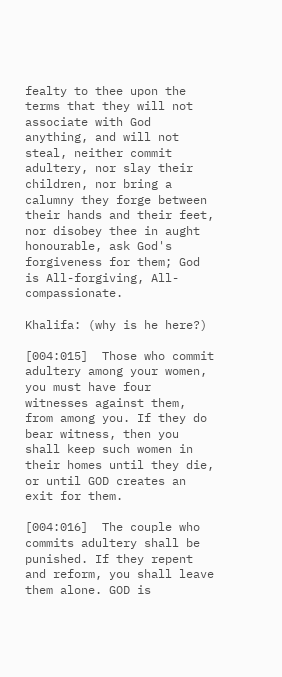fealty to thee upon the terms that they will not associate with God anything, and will not steal, neither commit adultery, nor slay their children, nor bring a calumny they forge between their hands and their feet, nor disobey thee in aught honourable, ask God's forgiveness for them; God is All-forgiving, All-compassionate.

Khalifa: (why is he here?)

[004:015]  Those who commit adultery among your women, you must have four witnesses against them, from among you. If they do bear witness, then you shall keep such women in their homes until they die, or until GOD creates an exit for them.

[004:016]  The couple who commits adultery shall be punished. If they repent and reform, you shall leave them alone. GOD is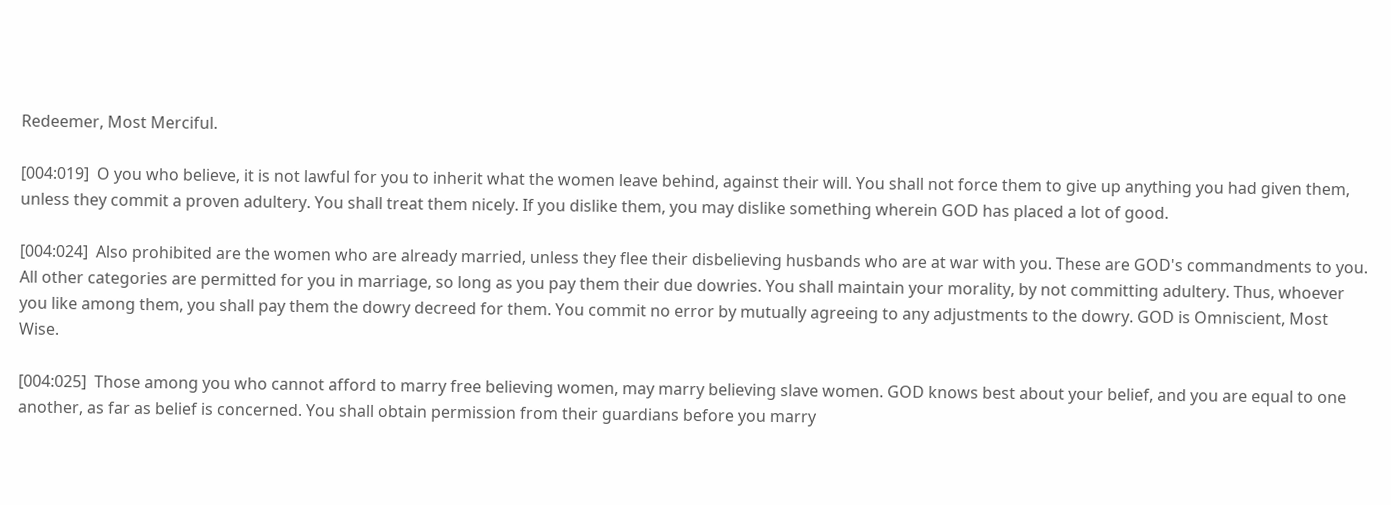Redeemer, Most Merciful.

[004:019]  O you who believe, it is not lawful for you to inherit what the women leave behind, against their will. You shall not force them to give up anything you had given them, unless they commit a proven adultery. You shall treat them nicely. If you dislike them, you may dislike something wherein GOD has placed a lot of good.

[004:024]  Also prohibited are the women who are already married, unless they flee their disbelieving husbands who are at war with you. These are GOD's commandments to you. All other categories are permitted for you in marriage, so long as you pay them their due dowries. You shall maintain your morality, by not committing adultery. Thus, whoever you like among them, you shall pay them the dowry decreed for them. You commit no error by mutually agreeing to any adjustments to the dowry. GOD is Omniscient, Most Wise.

[004:025]  Those among you who cannot afford to marry free believing women, may marry believing slave women. GOD knows best about your belief, and you are equal to one another, as far as belief is concerned. You shall obtain permission from their guardians before you marry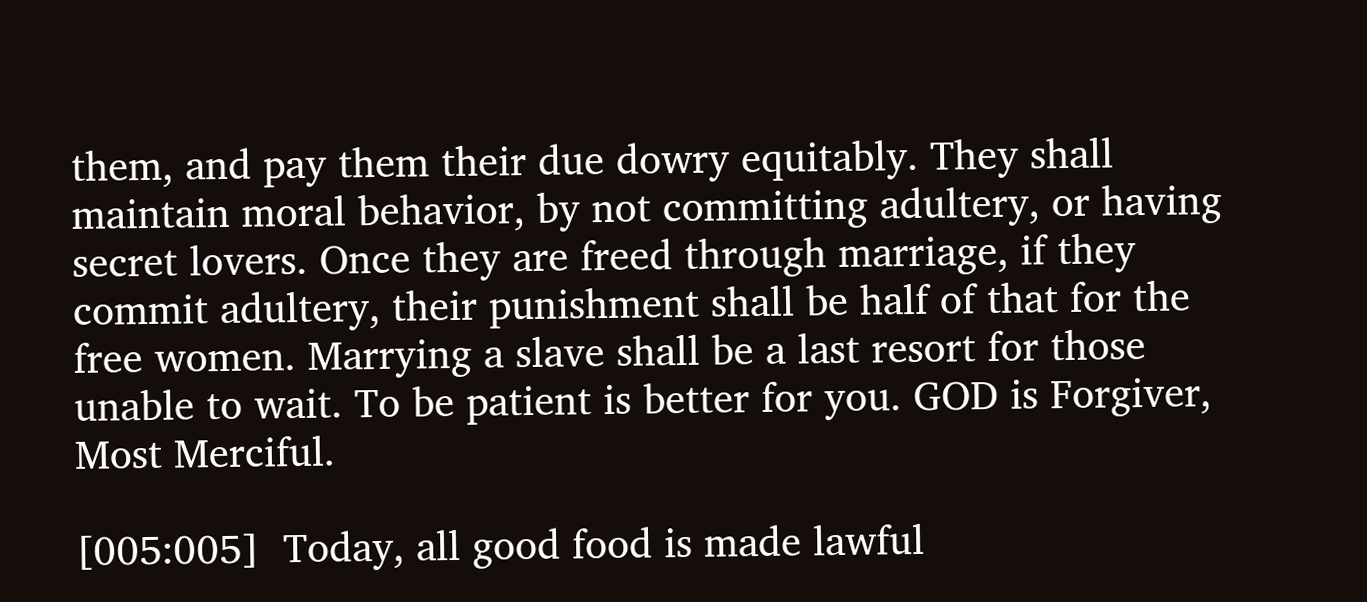them, and pay them their due dowry equitably. They shall maintain moral behavior, by not committing adultery, or having secret lovers. Once they are freed through marriage, if they commit adultery, their punishment shall be half of that for the free women. Marrying a slave shall be a last resort for those unable to wait. To be patient is better for you. GOD is Forgiver, Most Merciful.

[005:005]  Today, all good food is made lawful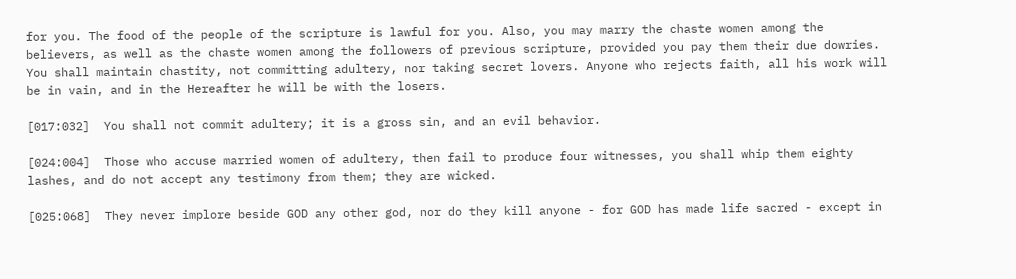for you. The food of the people of the scripture is lawful for you. Also, you may marry the chaste women among the believers, as well as the chaste women among the followers of previous scripture, provided you pay them their due dowries. You shall maintain chastity, not committing adultery, nor taking secret lovers. Anyone who rejects faith, all his work will be in vain, and in the Hereafter he will be with the losers.

[017:032]  You shall not commit adultery; it is a gross sin, and an evil behavior.

[024:004]  Those who accuse married women of adultery, then fail to produce four witnesses, you shall whip them eighty lashes, and do not accept any testimony from them; they are wicked.

[025:068]  They never implore beside GOD any other god, nor do they kill anyone - for GOD has made life sacred - except in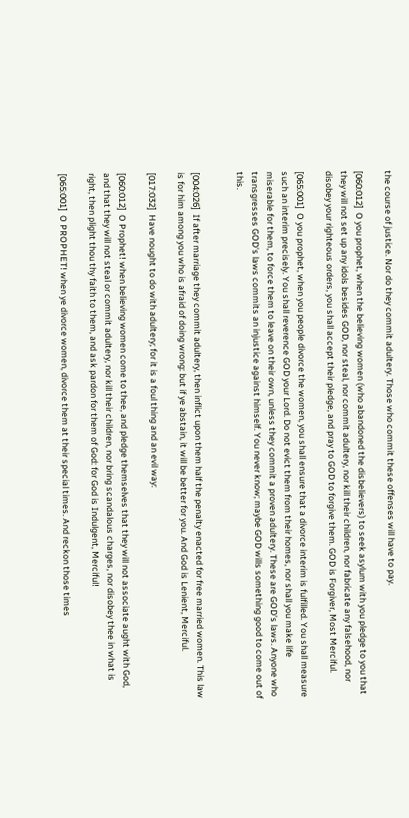the course of justice. Nor do they commit adultery. Those who commit these offenses will have to pay.

[060:012]  O you prophet, when the believing women (who abandoned the disbelievers) to seek asylum with you pledge to you that they will not set up any idols besides GOD, nor steal, nor commit adultery, nor kill their children, nor fabricate any falsehood, nor disobey your righteous orders, you shall accept their pledge, and pray to GOD to forgive them. GOD is Forgiver, Most Merciful.

[065:001]  O you prophet, when you people divorce the women, you shall ensure that a divorce interim is fulfilled. You shall measure such an interim precisely. You shall reverence GOD your Lord. Do not evict them from their homes, nor shall you make life miserable for them, to force them to leave on their own, unless they commit a proven adultery. These are GOD's laws. Anyone who transgresses GOD's laws commits an injustice against himself. You never know; maybe GOD wills something good to come out of this.


[004:026]  If after marriage they commit adultery, then inflict upon them half the penalty enacted for free married women. This law is for him among you who is afraid of doing wrong: but if ye abstain, it will be better for you. And God is Lenient, Merciful.

[017:032]  Have nought to do with adultery; for it is a foul thing and an evil way:

[060:012]  O Prophet! when believing women come to thee, and pledge themselves that they will not associate aught with God, and that they will not steal or commit adultery, nor kill their children, nor bring scandalous charges, nor disobey thee in what is right, then plight thou thy faith to them, and ask pardon for them of God: for God is Indulgent, Merciful!

[065:001]  O PROPHET! when ye divorce women, divorce them at their special times. And reckon those times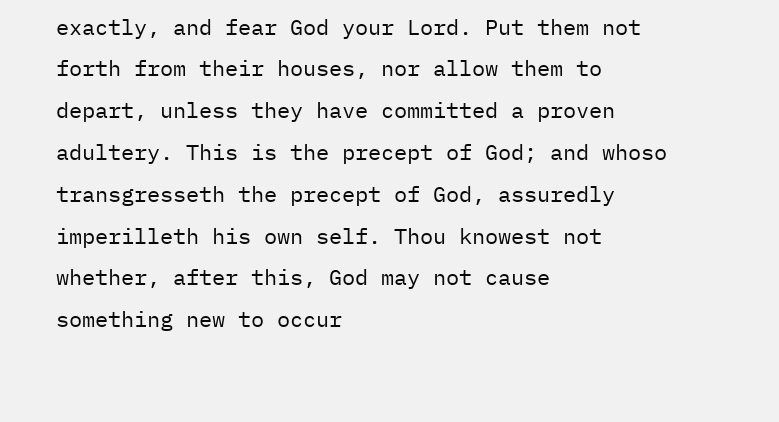exactly, and fear God your Lord. Put them not forth from their houses, nor allow them to depart, unless they have committed a proven adultery. This is the precept of God; and whoso transgresseth the precept of God, assuredly imperilleth his own self. Thou knowest not whether, after this, God may not cause something new to occur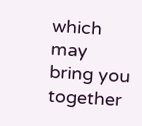which may bring you together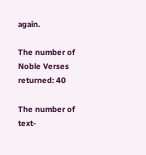again.

The number of Noble Verses returned: 40

The number of text-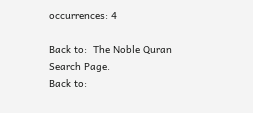occurrences: 4

Back to:  The Noble Quran Search Page.
Back to: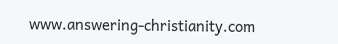www.answering-christianity.com